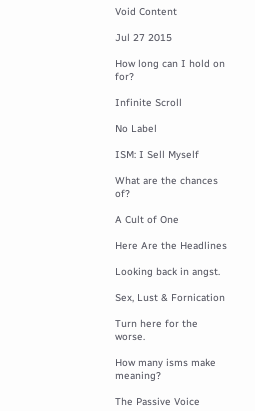Void Content

Jul 27 2015

How long can I hold on for?

Infinite Scroll

No Label

ISM: I Sell Myself

What are the chances of?

A Cult of One

Here Are the Headlines

Looking back in angst.

Sex, Lust & Fornication

Turn here for the worse.

How many isms make meaning?

The Passive Voice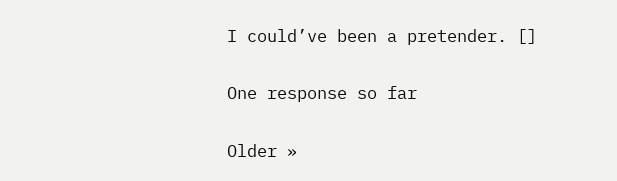I could’ve been a pretender. []

One response so far

Older »